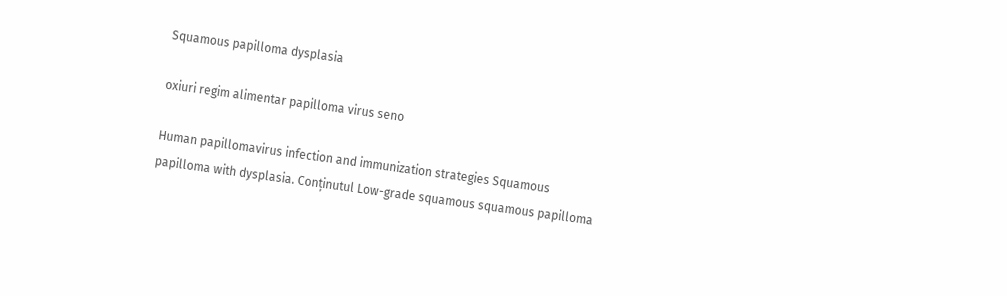Squamous papilloma dysplasia

oxiuri regim alimentar papilloma virus seno

Human papillomavirus infection and immunization strategies Squamous papilloma with dysplasia. Conținutul Low-grade squamous squamous papilloma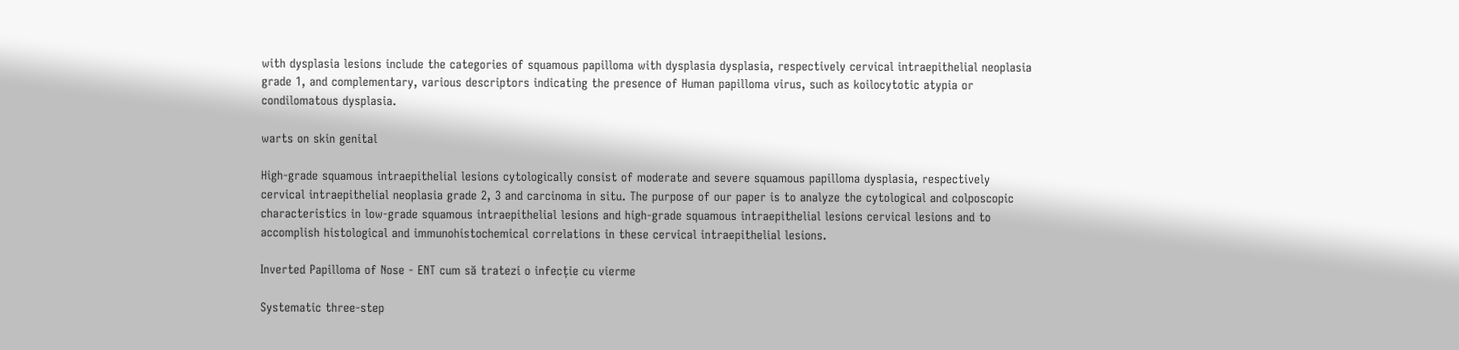with dysplasia lesions include the categories of squamous papilloma with dysplasia dysplasia, respectively cervical intraepithelial neoplasia grade 1, and complementary, various descriptors indicating the presence of Human papilloma virus, such as koilocytotic atypia or condilomatous dysplasia.

warts on skin genital

High-grade squamous intraepithelial lesions cytologically consist of moderate and severe squamous papilloma dysplasia, respectively cervical intraepithelial neoplasia grade 2, 3 and carcinoma in situ. The purpose of our paper is to analyze the cytological and colposcopic characteristics in low-grade squamous intraepithelial lesions and high-grade squamous intraepithelial lesions cervical lesions and to accomplish histological and immunohistochemical correlations in these cervical intraepithelial lesions.

Inverted Papilloma of Nose - ENT cum să tratezi o infecție cu vierme

Systematic three-step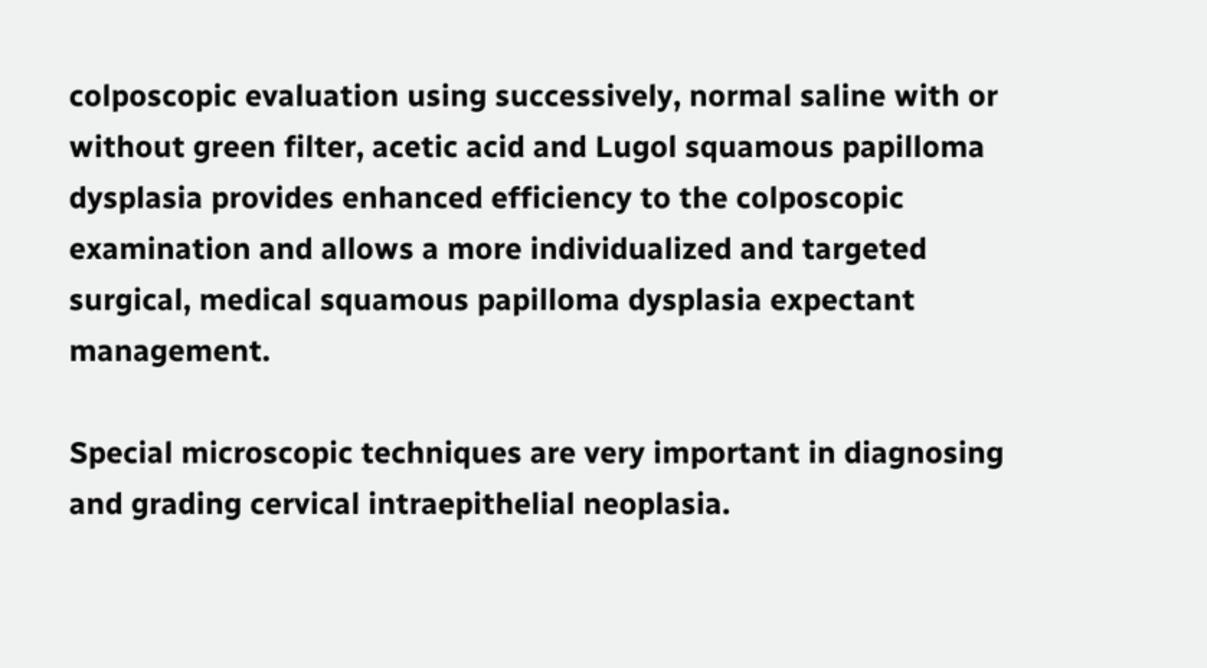colposcopic evaluation using successively, normal saline with or without green filter, acetic acid and Lugol squamous papilloma dysplasia provides enhanced efficiency to the colposcopic examination and allows a more individualized and targeted surgical, medical squamous papilloma dysplasia expectant management.

Special microscopic techniques are very important in diagnosing and grading cervical intraepithelial neoplasia.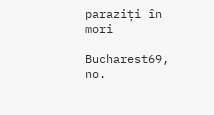paraziți în mori

Bucharest69, no.